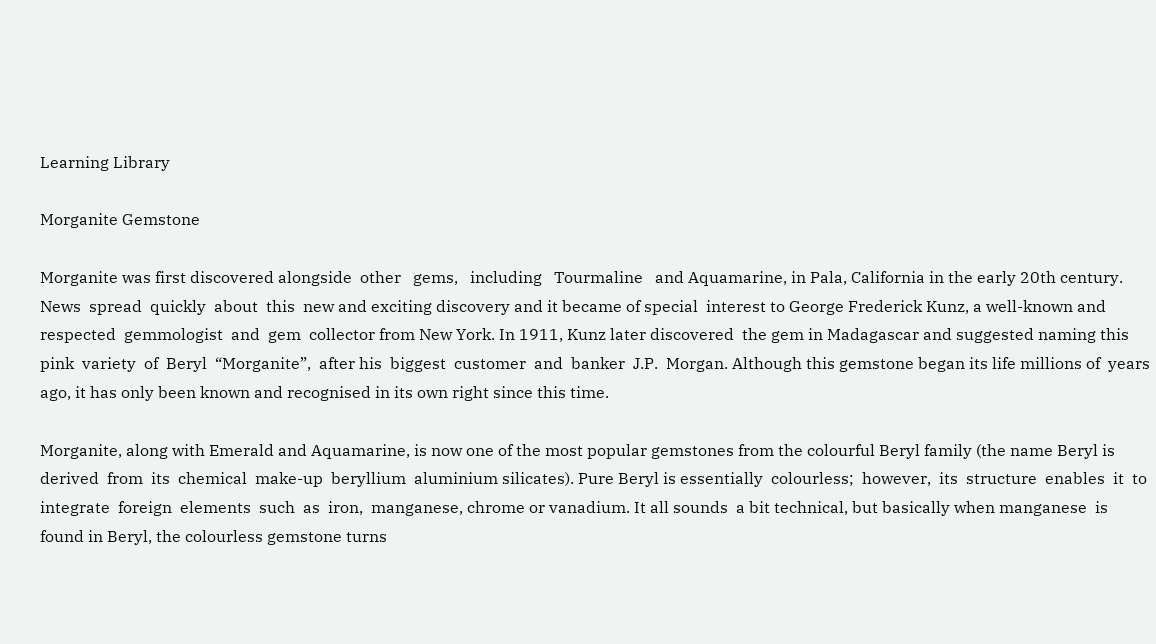Learning Library

Morganite Gemstone

Morganite was first discovered alongside  other   gems,   including   Tourmaline   and Aquamarine, in Pala, California in the early 20th century.  News  spread  quickly  about  this  new and exciting discovery and it became of special  interest to George Frederick Kunz, a well-known and  respected  gemmologist  and  gem  collector from New York. In 1911, Kunz later discovered  the gem in Madagascar and suggested naming this  pink  variety  of  Beryl  “Morganite”,  after his  biggest  customer  and  banker  J.P.  Morgan. Although this gemstone began its life millions of  years ago, it has only been known and recognised in its own right since this time.

Morganite, along with Emerald and Aquamarine, is now one of the most popular gemstones from the colourful Beryl family (the name Beryl is  derived  from  its  chemical  make-up  beryllium  aluminium silicates). Pure Beryl is essentially  colourless;  however,  its  structure  enables  it  to  integrate  foreign  elements  such  as  iron,  manganese, chrome or vanadium. It all sounds  a bit technical, but basically when manganese  is found in Beryl, the colourless gemstone turns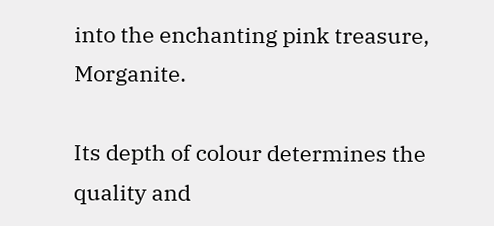into the enchanting pink treasure, Morganite.

Its depth of colour determines the quality and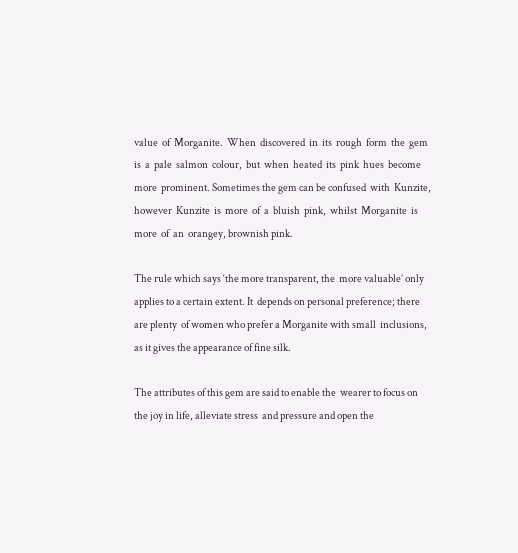value  of  Morganite.  When  discovered  in  its  rough  form  the  gem  is  a  pale  salmon  colour,  but  when  heated  its  pink  hues  become  more  prominent. Sometimes the gem can be confused  with  Kunzite,  however  Kunzite  is  more  of  a  bluish  pink,  whilst  Morganite  is  more  of  an  orangey, brownish pink.

The rule which says ‘the more transparent, the  more valuable’ only applies to a certain extent. It  depends on personal preference; there are plenty  of women who prefer a Morganite with small  inclusions, as it gives the appearance of fine silk.

The attributes of this gem are said to enable the  wearer to focus on the joy in life, alleviate stress  and pressure and open the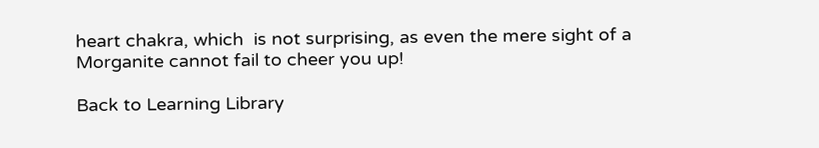heart chakra, which  is not surprising, as even the mere sight of a  Morganite cannot fail to cheer you up!

Back to Learning Library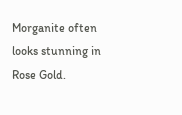Morganite often looks stunning in Rose Gold.